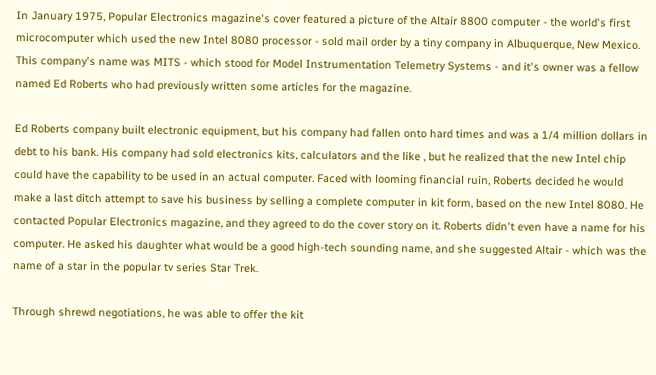In January 1975, Popular Electronics magazine's cover featured a picture of the Altair 8800 computer - the world's first microcomputer which used the new Intel 8080 processor - sold mail order by a tiny company in Albuquerque, New Mexico. This company's name was MITS - which stood for Model Instrumentation Telemetry Systems - and it's owner was a fellow named Ed Roberts who had previously written some articles for the magazine.

Ed Roberts company built electronic equipment, but his company had fallen onto hard times and was a 1/4 million dollars in debt to his bank. His company had sold electronics kits, calculators and the like , but he realized that the new Intel chip could have the capability to be used in an actual computer. Faced with looming financial ruin, Roberts decided he would make a last ditch attempt to save his business by selling a complete computer in kit form, based on the new Intel 8080. He contacted Popular Electronics magazine, and they agreed to do the cover story on it. Roberts didn't even have a name for his computer. He asked his daughter what would be a good high-tech sounding name, and she suggested Altair - which was the name of a star in the popular tv series Star Trek.

Through shrewd negotiations, he was able to offer the kit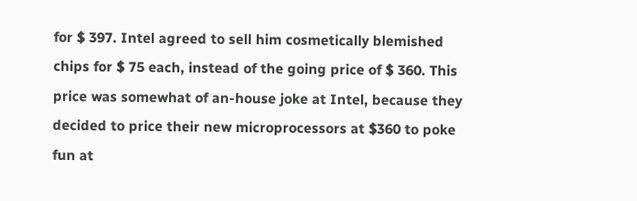for $ 397. Intel agreed to sell him cosmetically blemished chips for $ 75 each, instead of the going price of $ 360. This price was somewhat of an-house joke at Intel, because they decided to price their new microprocessors at $360 to poke fun at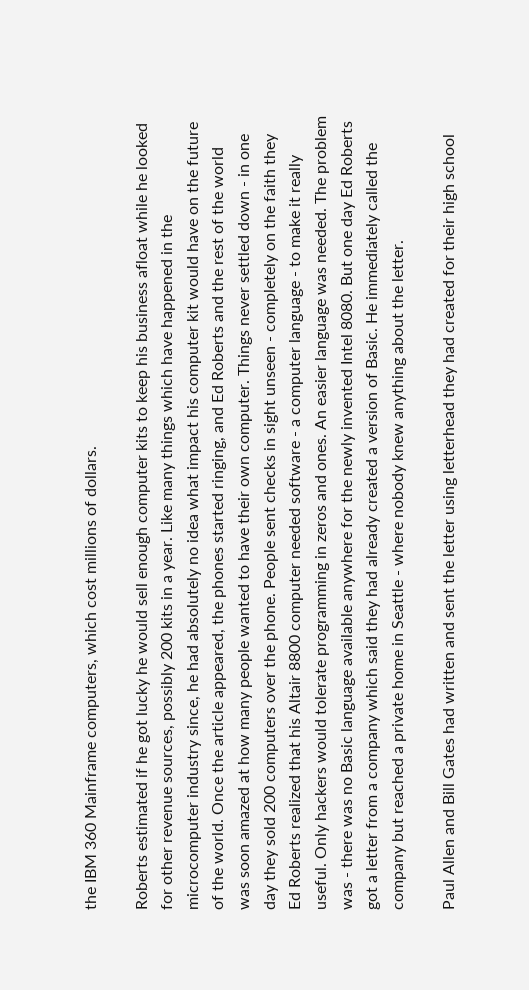the IBM 360 Mainframe computers, which cost millions of dollars.

Roberts estimated if he got lucky he would sell enough computer kits to keep his business afloat while he looked for other revenue sources, possibly 200 kits in a year. Like many things which have happened in the microcomputer industry since, he had absolutely no idea what impact his computer kit would have on the future of the world. Once the article appeared, the phones started ringing, and Ed Roberts and the rest of the world was soon amazed at how many people wanted to have their own computer. Things never settled down - in one day they sold 200 computers over the phone. People sent checks in sight unseen - completely on the faith they Ed Roberts realized that his Altair 8800 computer needed software - a computer language - to make it really useful. Only hackers would tolerate programming in zeros and ones. An easier language was needed. The problem was - there was no Basic language available anywhere for the newly invented Intel 8080. But one day Ed Roberts got a letter from a company which said they had already created a version of Basic. He immediately called the company but reached a private home in Seattle - where nobody knew anything about the letter.

Paul Allen and Bill Gates had written and sent the letter using letterhead they had created for their high school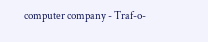computer company - Traf-o-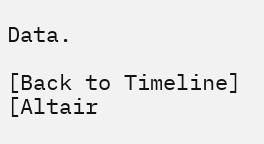Data.

[Back to Timeline] [Altair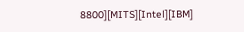8800][MITS][Intel][IBM]